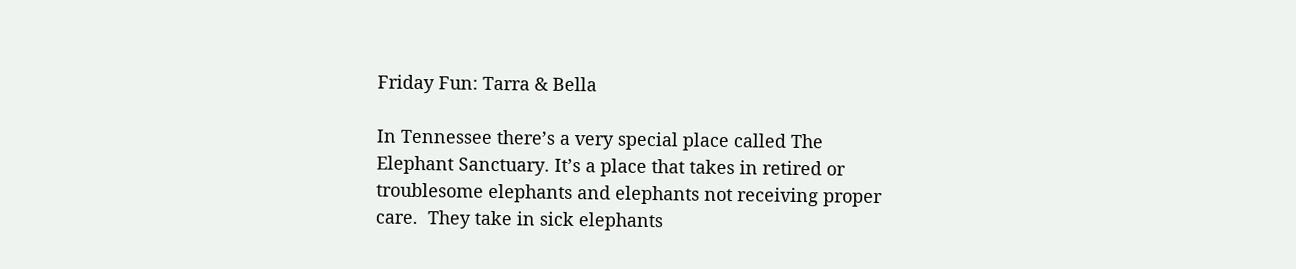Friday Fun: Tarra & Bella

In Tennessee there’s a very special place called The Elephant Sanctuary. It’s a place that takes in retired or troublesome elephants and elephants not receiving proper care.  They take in sick elephants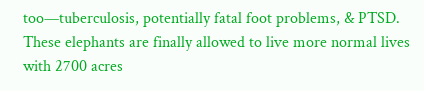too—tuberculosis, potentially fatal foot problems, & PTSD.  These elephants are finally allowed to live more normal lives with 2700 acres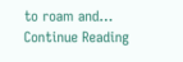to roam and… Continue Reading